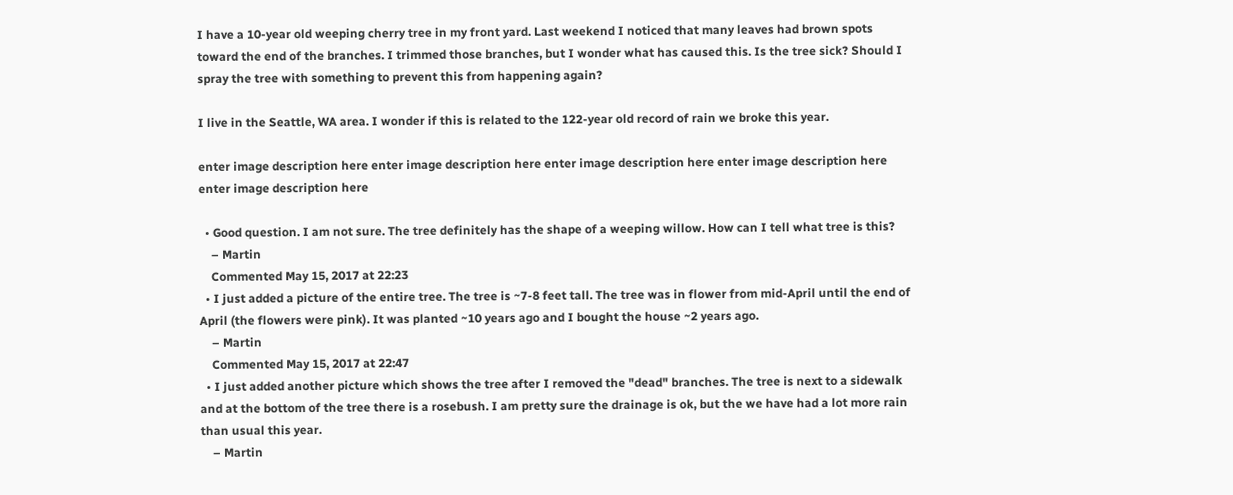I have a 10-year old weeping cherry tree in my front yard. Last weekend I noticed that many leaves had brown spots toward the end of the branches. I trimmed those branches, but I wonder what has caused this. Is the tree sick? Should I spray the tree with something to prevent this from happening again?

I live in the Seattle, WA area. I wonder if this is related to the 122-year old record of rain we broke this year.

enter image description here enter image description here enter image description here enter image description here enter image description here

  • Good question. I am not sure. The tree definitely has the shape of a weeping willow. How can I tell what tree is this?
    – Martin
    Commented May 15, 2017 at 22:23
  • I just added a picture of the entire tree. The tree is ~7-8 feet tall. The tree was in flower from mid-April until the end of April (the flowers were pink). It was planted ~10 years ago and I bought the house ~2 years ago.
    – Martin
    Commented May 15, 2017 at 22:47
  • I just added another picture which shows the tree after I removed the "dead" branches. The tree is next to a sidewalk and at the bottom of the tree there is a rosebush. I am pretty sure the drainage is ok, but the we have had a lot more rain than usual this year.
    – Martin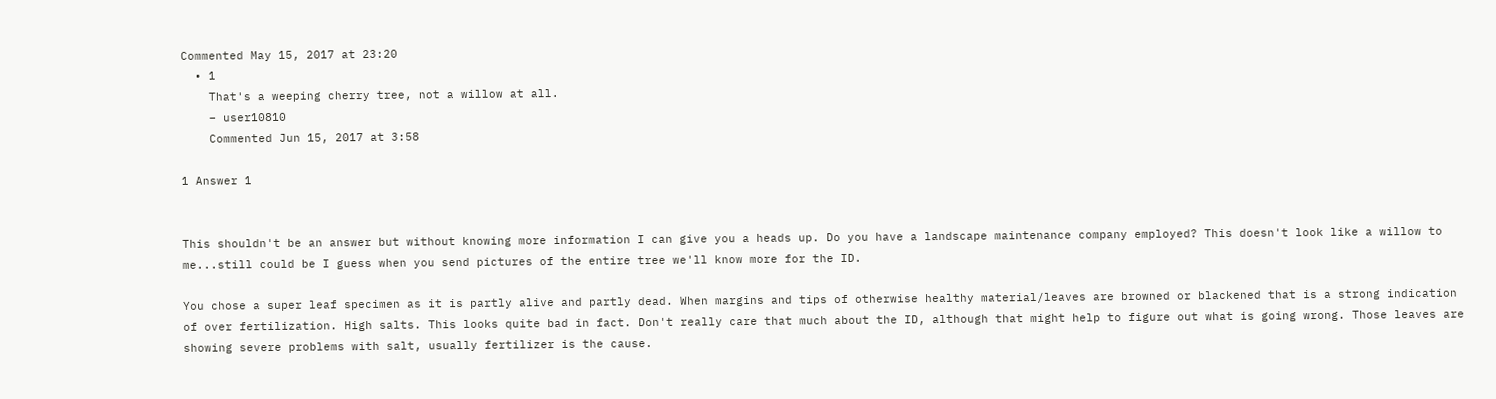Commented May 15, 2017 at 23:20
  • 1
    That's a weeping cherry tree, not a willow at all.
    – user10810
    Commented Jun 15, 2017 at 3:58

1 Answer 1


This shouldn't be an answer but without knowing more information I can give you a heads up. Do you have a landscape maintenance company employed? This doesn't look like a willow to me...still could be I guess when you send pictures of the entire tree we'll know more for the ID.

You chose a super leaf specimen as it is partly alive and partly dead. When margins and tips of otherwise healthy material/leaves are browned or blackened that is a strong indication of over fertilization. High salts. This looks quite bad in fact. Don't really care that much about the ID, although that might help to figure out what is going wrong. Those leaves are showing severe problems with salt, usually fertilizer is the cause.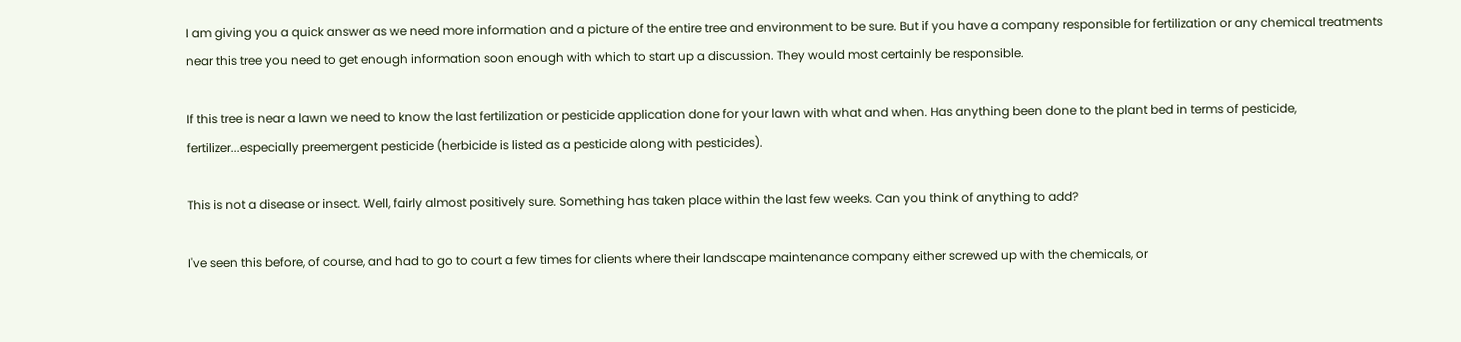I am giving you a quick answer as we need more information and a picture of the entire tree and environment to be sure. But if you have a company responsible for fertilization or any chemical treatments near this tree you need to get enough information soon enough with which to start up a discussion. They would most certainly be responsible.

If this tree is near a lawn we need to know the last fertilization or pesticide application done for your lawn with what and when. Has anything been done to the plant bed in terms of pesticide, fertilizer...especially preemergent pesticide (herbicide is listed as a pesticide along with pesticides).

This is not a disease or insect. Well, fairly almost positively sure. Something has taken place within the last few weeks. Can you think of anything to add?

I've seen this before, of course, and had to go to court a few times for clients where their landscape maintenance company either screwed up with the chemicals, or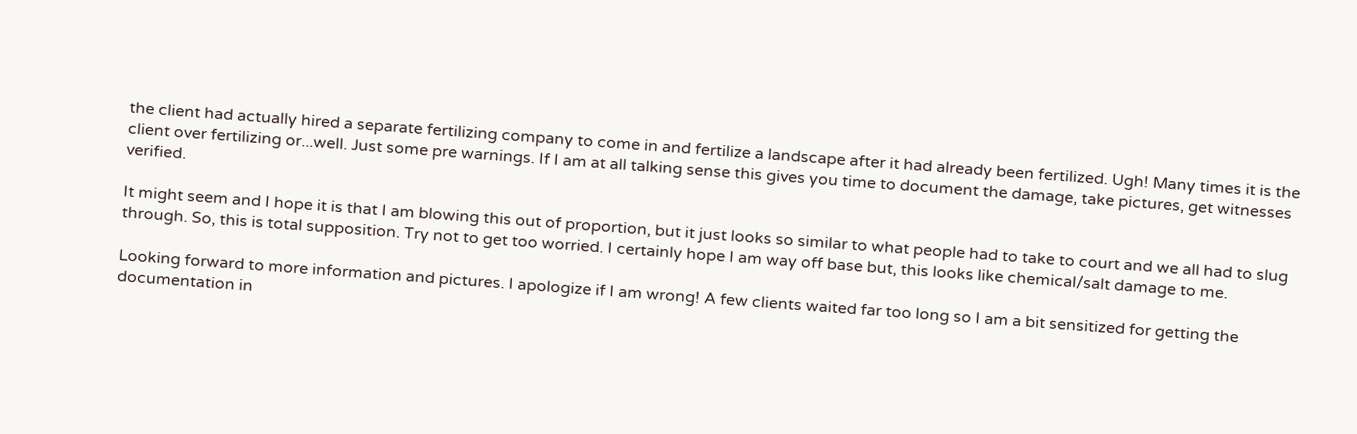the client had actually hired a separate fertilizing company to come in and fertilize a landscape after it had already been fertilized. Ugh! Many times it is the client over fertilizing or...well. Just some pre warnings. If I am at all talking sense this gives you time to document the damage, take pictures, get witnesses verified.

It might seem and I hope it is that I am blowing this out of proportion, but it just looks so similar to what people had to take to court and we all had to slug through. So, this is total supposition. Try not to get too worried. I certainly hope I am way off base but, this looks like chemical/salt damage to me.

Looking forward to more information and pictures. I apologize if I am wrong! A few clients waited far too long so I am a bit sensitized for getting the documentation in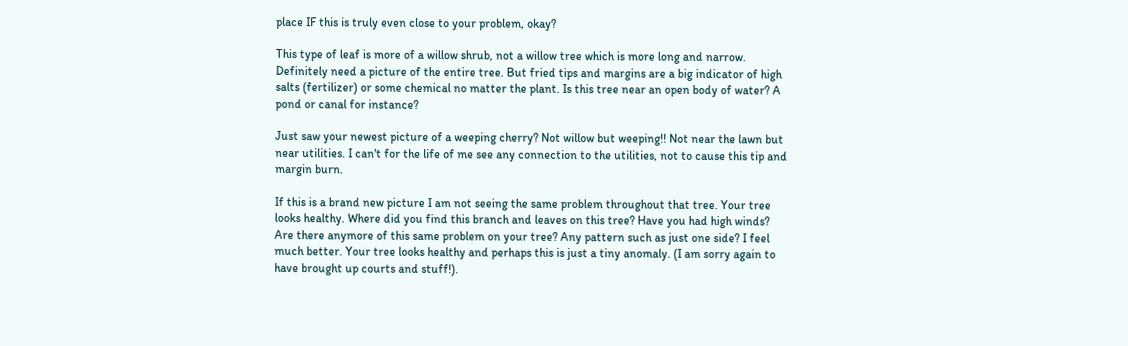place IF this is truly even close to your problem, okay?

This type of leaf is more of a willow shrub, not a willow tree which is more long and narrow. Definitely need a picture of the entire tree. But fried tips and margins are a big indicator of high salts (fertilizer) or some chemical no matter the plant. Is this tree near an open body of water? A pond or canal for instance?

Just saw your newest picture of a weeping cherry? Not willow but weeping!! Not near the lawn but near utilities. I can't for the life of me see any connection to the utilities, not to cause this tip and margin burn.

If this is a brand new picture I am not seeing the same problem throughout that tree. Your tree looks healthy. Where did you find this branch and leaves on this tree? Have you had high winds? Are there anymore of this same problem on your tree? Any pattern such as just one side? I feel much better. Your tree looks healthy and perhaps this is just a tiny anomaly. (I am sorry again to have brought up courts and stuff!).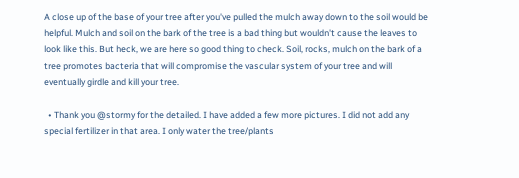A close up of the base of your tree after you've pulled the mulch away down to the soil would be helpful. Mulch and soil on the bark of the tree is a bad thing but wouldn't cause the leaves to look like this. But heck, we are here so good thing to check. Soil, rocks, mulch on the bark of a tree promotes bacteria that will compromise the vascular system of your tree and will eventually girdle and kill your tree.

  • Thank you @stormy for the detailed. I have added a few more pictures. I did not add any special fertilizer in that area. I only water the tree/plants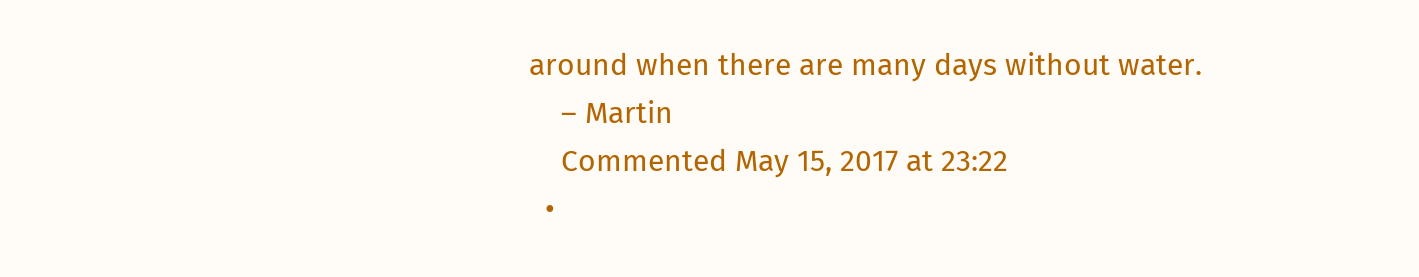around when there are many days without water.
    – Martin
    Commented May 15, 2017 at 23:22
  •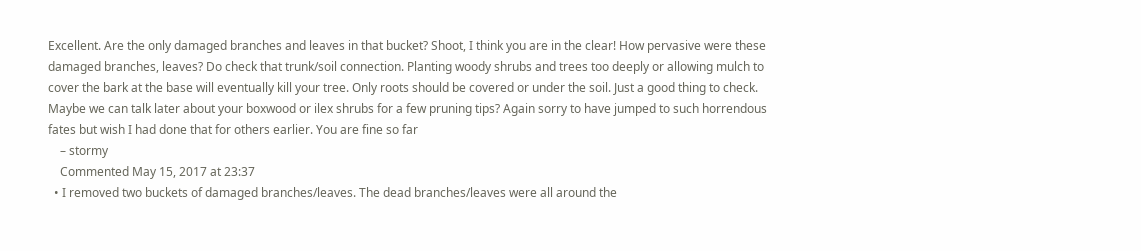Excellent. Are the only damaged branches and leaves in that bucket? Shoot, I think you are in the clear! How pervasive were these damaged branches, leaves? Do check that trunk/soil connection. Planting woody shrubs and trees too deeply or allowing mulch to cover the bark at the base will eventually kill your tree. Only roots should be covered or under the soil. Just a good thing to check. Maybe we can talk later about your boxwood or ilex shrubs for a few pruning tips? Again sorry to have jumped to such horrendous fates but wish I had done that for others earlier. You are fine so far
    – stormy
    Commented May 15, 2017 at 23:37
  • I removed two buckets of damaged branches/leaves. The dead branches/leaves were all around the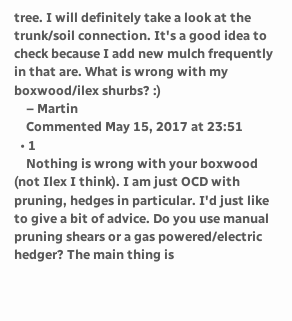tree. I will definitely take a look at the trunk/soil connection. It's a good idea to check because I add new mulch frequently in that are. What is wrong with my boxwood/ilex shurbs? :)
    – Martin
    Commented May 15, 2017 at 23:51
  • 1
    Nothing is wrong with your boxwood (not Ilex I think). I am just OCD with pruning, hedges in particular. I'd just like to give a bit of advice. Do you use manual pruning shears or a gas powered/electric hedger? The main thing is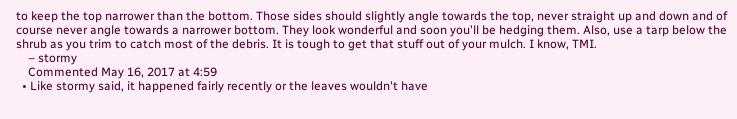to keep the top narrower than the bottom. Those sides should slightly angle towards the top, never straight up and down and of course never angle towards a narrower bottom. They look wonderful and soon you'll be hedging them. Also, use a tarp below the shrub as you trim to catch most of the debris. It is tough to get that stuff out of your mulch. I know, TMI.
    – stormy
    Commented May 16, 2017 at 4:59
  • Like stormy said, it happened fairly recently or the leaves wouldn't have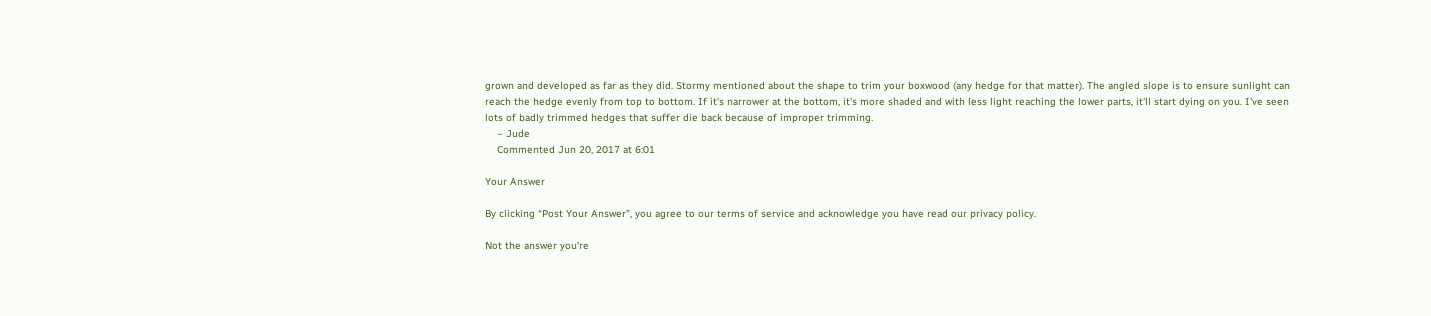grown and developed as far as they did. Stormy mentioned about the shape to trim your boxwood (any hedge for that matter). The angled slope is to ensure sunlight can reach the hedge evenly from top to bottom. If it's narrower at the bottom, it's more shaded and with less light reaching the lower parts, it'll start dying on you. I've seen lots of badly trimmed hedges that suffer die back because of improper trimming.
    – Jude
    Commented Jun 20, 2017 at 6:01

Your Answer

By clicking “Post Your Answer”, you agree to our terms of service and acknowledge you have read our privacy policy.

Not the answer you're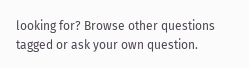looking for? Browse other questions tagged or ask your own question.